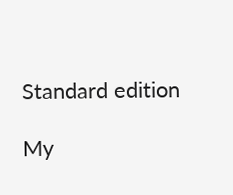Standard edition

My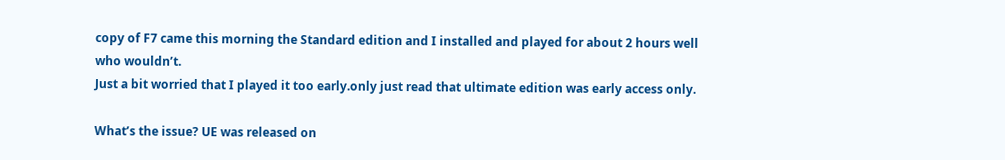copy of F7 came this morning the Standard edition and I installed and played for about 2 hours well who wouldn’t.
Just a bit worried that I played it too early.only just read that ultimate edition was early access only.

What’s the issue? UE was released on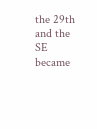the 29th and the SE became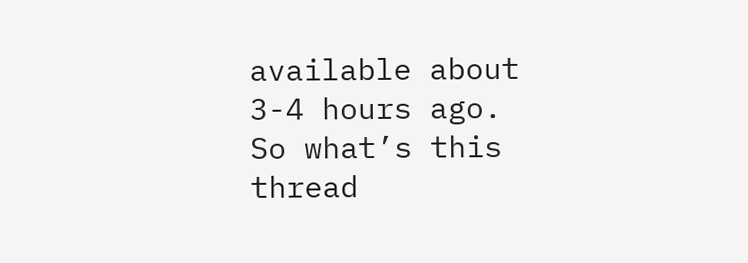available about 3-4 hours ago. So what’s this thread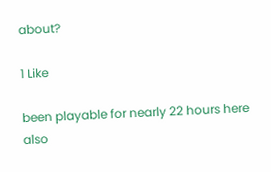about?

1 Like

been playable for nearly 22 hours here also